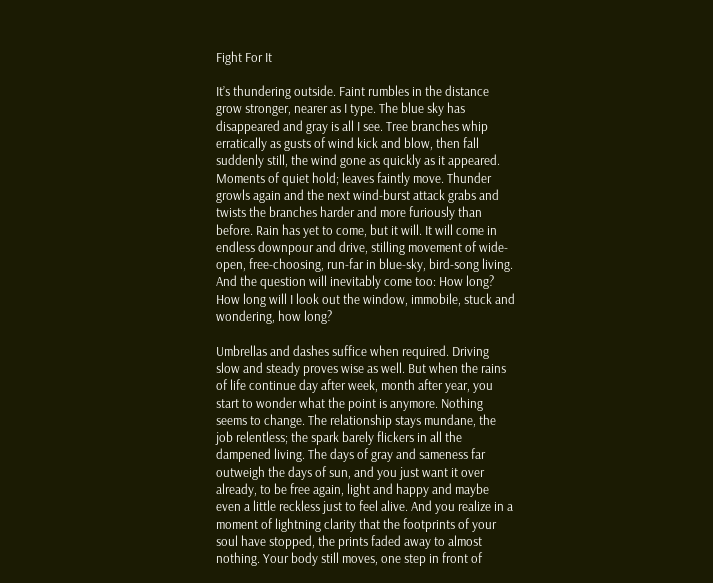Fight For It

It’s thundering outside. Faint rumbles in the distance grow stronger, nearer as I type. The blue sky has disappeared and gray is all I see. Tree branches whip erratically as gusts of wind kick and blow, then fall suddenly still, the wind gone as quickly as it appeared. Moments of quiet hold; leaves faintly move. Thunder growls again and the next wind-burst attack grabs and twists the branches harder and more furiously than before. Rain has yet to come, but it will. It will come in endless downpour and drive, stilling movement of wide-open, free-choosing, run-far in blue-sky, bird-song living. And the question will inevitably come too: How long? How long will I look out the window, immobile, stuck and wondering, how long?

Umbrellas and dashes suffice when required. Driving slow and steady proves wise as well. But when the rains of life continue day after week, month after year, you start to wonder what the point is anymore. Nothing seems to change. The relationship stays mundane, the job relentless; the spark barely flickers in all the dampened living. The days of gray and sameness far outweigh the days of sun, and you just want it over already, to be free again, light and happy and maybe even a little reckless just to feel alive. And you realize in a moment of lightning clarity that the footprints of your soul have stopped, the prints faded away to almost nothing. Your body still moves, one step in front of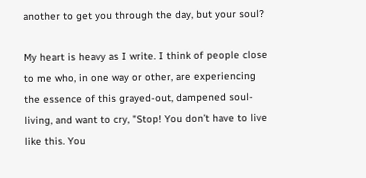another to get you through the day, but your soul?

My heart is heavy as I write. I think of people close to me who, in one way or other, are experiencing the essence of this grayed-out, dampened soul-living, and want to cry, "Stop! You don’t have to live like this. You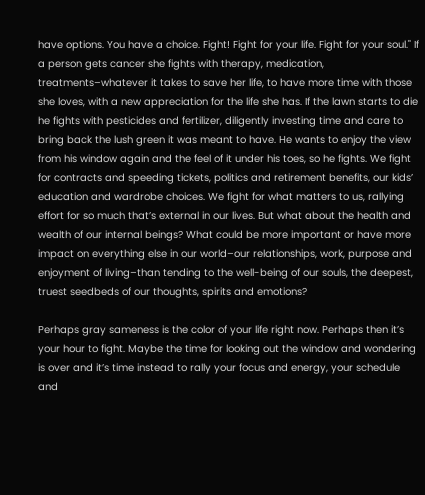have options. You have a choice. Fight! Fight for your life. Fight for your soul." If a person gets cancer she fights with therapy, medication, treatments–whatever it takes to save her life, to have more time with those she loves, with a new appreciation for the life she has. If the lawn starts to die he fights with pesticides and fertilizer, diligently investing time and care to bring back the lush green it was meant to have. He wants to enjoy the view from his window again and the feel of it under his toes, so he fights. We fight for contracts and speeding tickets, politics and retirement benefits, our kids’ education and wardrobe choices. We fight for what matters to us, rallying effort for so much that’s external in our lives. But what about the health and wealth of our internal beings? What could be more important or have more impact on everything else in our world–our relationships, work, purpose and enjoyment of living–than tending to the well-being of our souls, the deepest, truest seedbeds of our thoughts, spirits and emotions?

Perhaps gray sameness is the color of your life right now. Perhaps then it’s your hour to fight. Maybe the time for looking out the window and wondering is over and it’s time instead to rally your focus and energy, your schedule and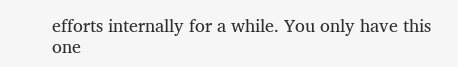efforts internally for a while. You only have this one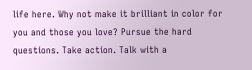life here. Why not make it brilliant in color for you and those you love? Pursue the hard questions. Take action. Talk with a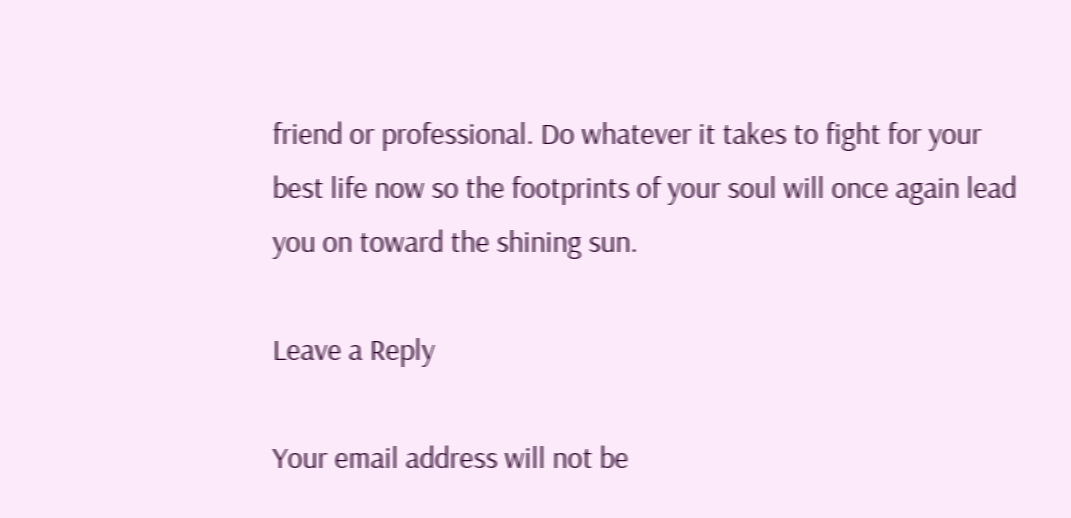friend or professional. Do whatever it takes to fight for your best life now so the footprints of your soul will once again lead you on toward the shining sun.

Leave a Reply

Your email address will not be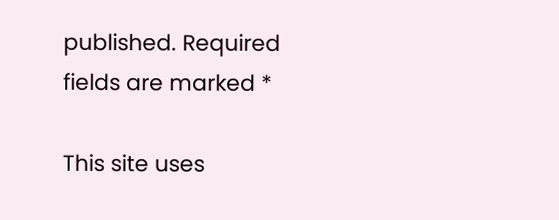published. Required fields are marked *

This site uses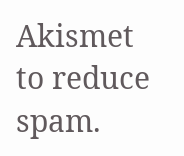Akismet to reduce spam.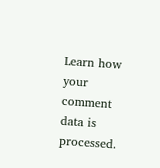Learn how your comment data is processed.